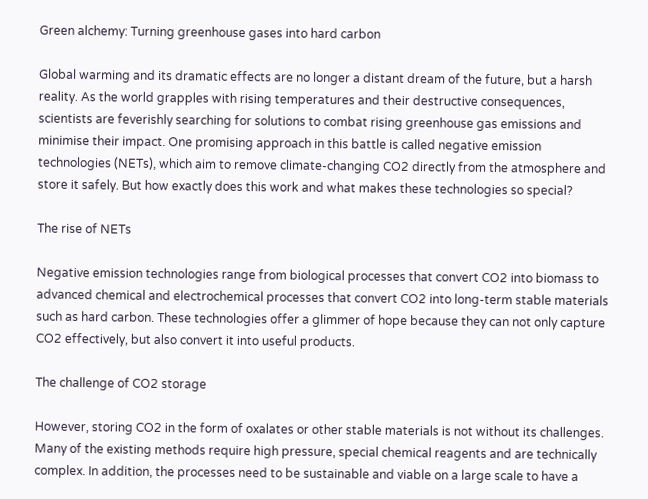Green alchemy: Turning greenhouse gases into hard carbon

Global warming and its dramatic effects are no longer a distant dream of the future, but a harsh reality. As the world grapples with rising temperatures and their destructive consequences, scientists are feverishly searching for solutions to combat rising greenhouse gas emissions and minimise their impact. One promising approach in this battle is called negative emission technologies (NETs), which aim to remove climate-changing CO2 directly from the atmosphere and store it safely. But how exactly does this work and what makes these technologies so special?

The rise of NETs

Negative emission technologies range from biological processes that convert CO2 into biomass to advanced chemical and electrochemical processes that convert CO2 into long-term stable materials such as hard carbon. These technologies offer a glimmer of hope because they can not only capture CO2 effectively, but also convert it into useful products.

The challenge of CO2 storage

However, storing CO2 in the form of oxalates or other stable materials is not without its challenges. Many of the existing methods require high pressure, special chemical reagents and are technically complex. In addition, the processes need to be sustainable and viable on a large scale to have a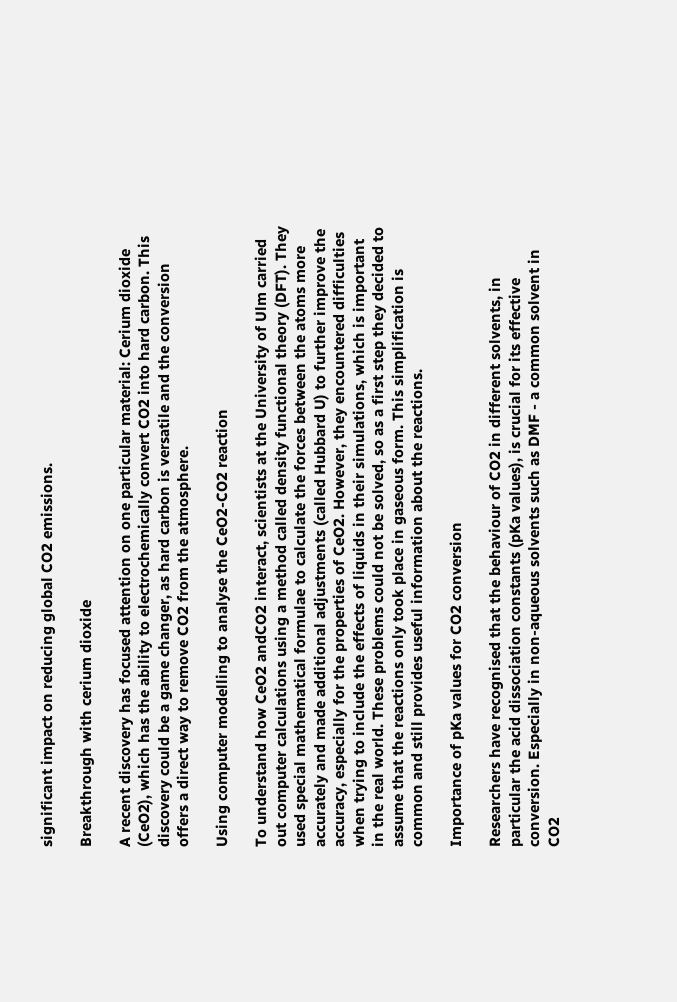significant impact on reducing global CO2 emissions.

Breakthrough with cerium dioxide

A recent discovery has focused attention on one particular material: Cerium dioxide (CeO2), which has the ability to electrochemically convert CO2 into hard carbon. This discovery could be a game changer, as hard carbon is versatile and the conversion offers a direct way to remove CO2 from the atmosphere.

Using computer modelling to analyse the CeO2-CO2 reaction

To understand how CeO2 andCO2 interact, scientists at the University of Ulm carried out computer calculations using a method called density functional theory (DFT). They used special mathematical formulae to calculate the forces between the atoms more accurately and made additional adjustments (called Hubbard U) to further improve the accuracy, especially for the properties of CeO2. However, they encountered difficulties when trying to include the effects of liquids in their simulations, which is important in the real world. These problems could not be solved, so as a first step they decided to assume that the reactions only took place in gaseous form. This simplification is common and still provides useful information about the reactions.

Importance of pKa values for CO2 conversion

Researchers have recognised that the behaviour of CO2 in different solvents, in particular the acid dissociation constants (pKa values), is crucial for its effective conversion. Especially in non-aqueous solvents such as DMF - a common solvent in CO2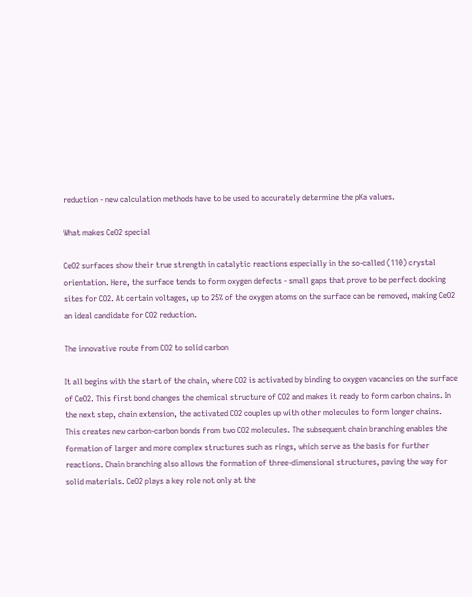reduction - new calculation methods have to be used to accurately determine the pKa values.

What makes CeO2 special

CeO2 surfaces show their true strength in catalytic reactions especially in the so-called (110) crystal orientation. Here, the surface tends to form oxygen defects - small gaps that prove to be perfect docking sites for CO2. At certain voltages, up to 25% of the oxygen atoms on the surface can be removed, making CeO2 an ideal candidate for CO2 reduction.

The innovative route from CO2 to solid carbon

It all begins with the start of the chain, where CO2 is activated by binding to oxygen vacancies on the surface of CeO2. This first bond changes the chemical structure of CO2 and makes it ready to form carbon chains. In the next step, chain extension, the activated CO2 couples up with other molecules to form longer chains. This creates new carbon-carbon bonds from two CO2 molecules. The subsequent chain branching enables the formation of larger and more complex structures such as rings, which serve as the basis for further reactions. Chain branching also allows the formation of three-dimensional structures, paving the way for solid materials. CeO2 plays a key role not only at the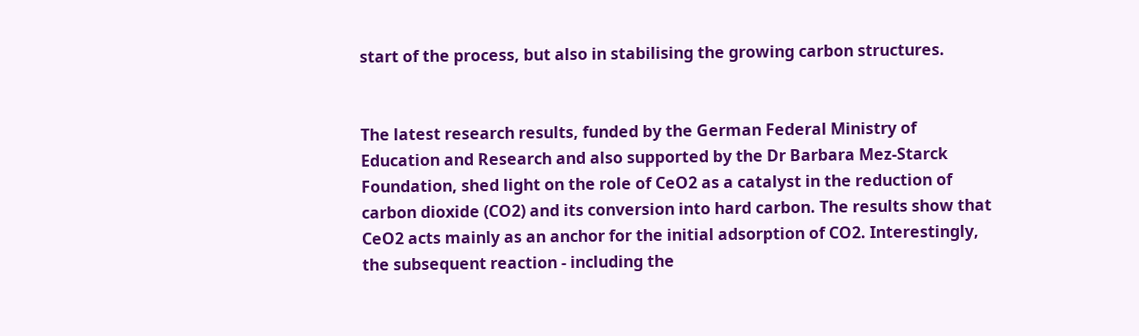start of the process, but also in stabilising the growing carbon structures.


The latest research results, funded by the German Federal Ministry of Education and Research and also supported by the Dr Barbara Mez-Starck Foundation, shed light on the role of CeO2 as a catalyst in the reduction of carbon dioxide (CO2) and its conversion into hard carbon. The results show that CeO2 acts mainly as an anchor for the initial adsorption of CO2. Interestingly, the subsequent reaction - including the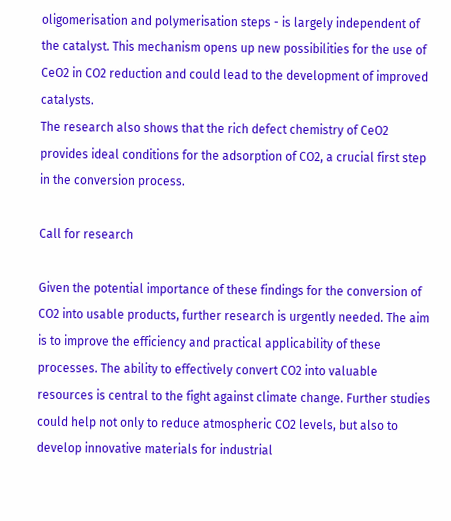oligomerisation and polymerisation steps - is largely independent of the catalyst. This mechanism opens up new possibilities for the use of CeO2 in CO2 reduction and could lead to the development of improved catalysts.
The research also shows that the rich defect chemistry of CeO2 provides ideal conditions for the adsorption of CO2, a crucial first step in the conversion process.

Call for research

Given the potential importance of these findings for the conversion of CO2 into usable products, further research is urgently needed. The aim is to improve the efficiency and practical applicability of these processes. The ability to effectively convert CO2 into valuable resources is central to the fight against climate change. Further studies could help not only to reduce atmospheric CO2 levels, but also to develop innovative materials for industrial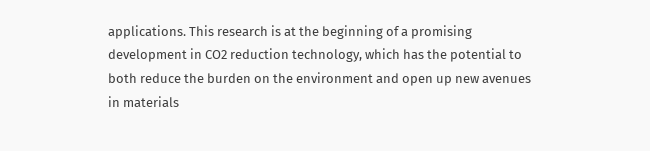applications. This research is at the beginning of a promising development in CO2 reduction technology, which has the potential to both reduce the burden on the environment and open up new avenues in materials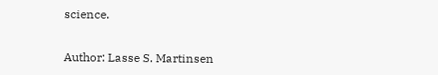science.


Author: Lasse S. Martinsen